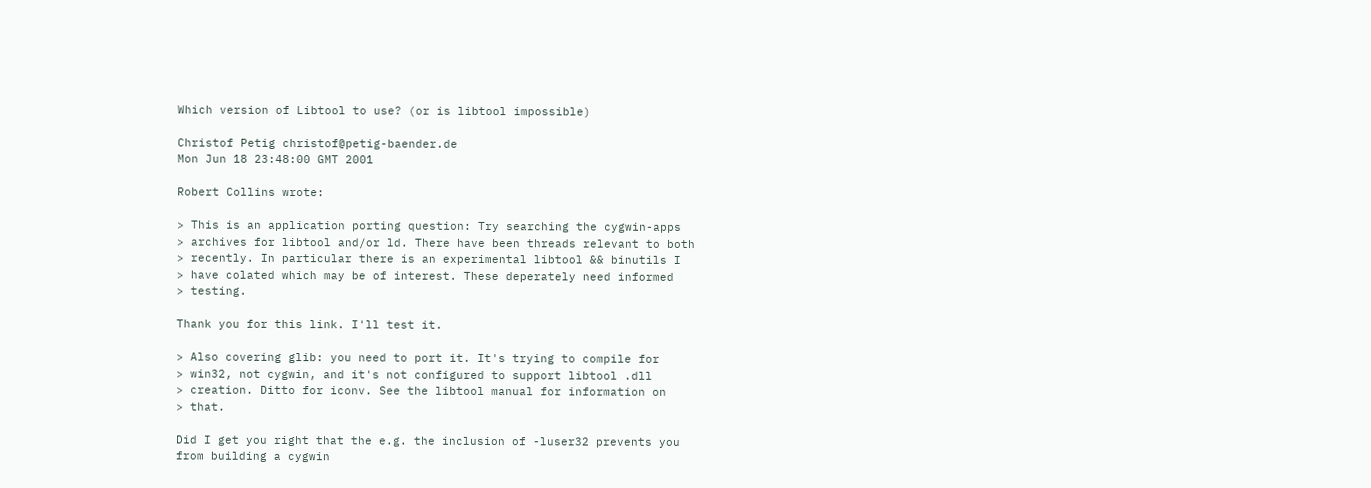Which version of Libtool to use? (or is libtool impossible)

Christof Petig christof@petig-baender.de
Mon Jun 18 23:48:00 GMT 2001

Robert Collins wrote:

> This is an application porting question: Try searching the cygwin-apps
> archives for libtool and/or ld. There have been threads relevant to both
> recently. In particular there is an experimental libtool && binutils I
> have colated which may be of interest. These deperately need informed
> testing.

Thank you for this link. I'll test it.

> Also covering glib: you need to port it. It's trying to compile for
> win32, not cygwin, and it's not configured to support libtool .dll
> creation. Ditto for iconv. See the libtool manual for information on
> that.

Did I get you right that the e.g. the inclusion of -luser32 prevents you
from building a cygwin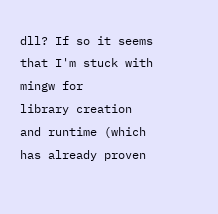dll? If so it seems that I'm stuck with mingw for
library creation and runtime (which has already proven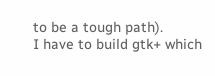to be a tough path).
I have to build gtk+ which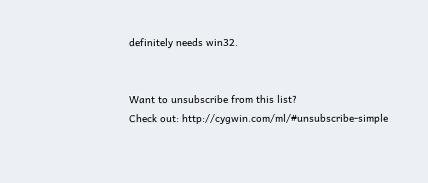definitely needs win32.


Want to unsubscribe from this list?
Check out: http://cygwin.com/ml/#unsubscribe-simple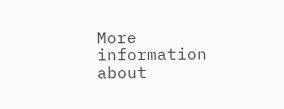More information about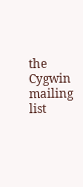the Cygwin mailing list